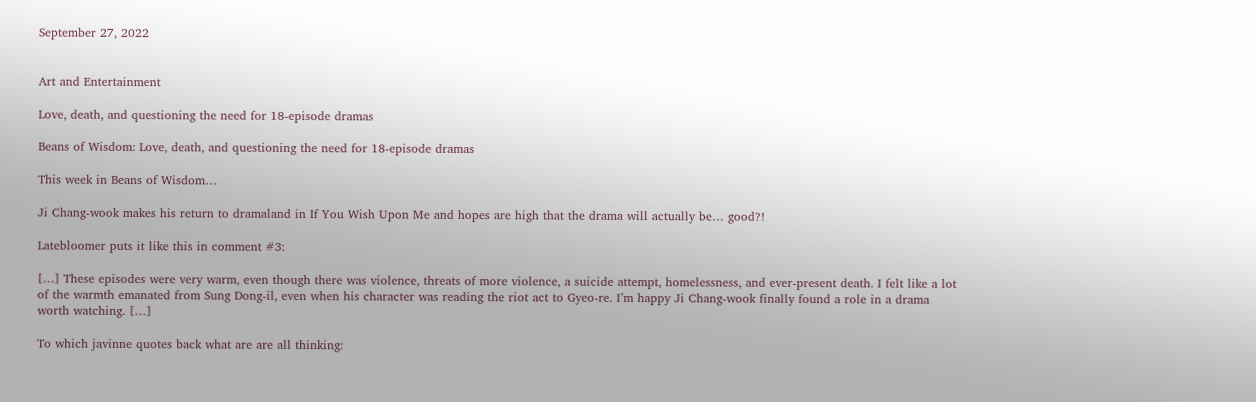September 27, 2022


Art and Entertainment

Love, death, and questioning the need for 18-episode dramas

Beans of Wisdom: Love, death, and questioning the need for 18-episode dramas

This week in Beans of Wisdom…

Ji Chang-wook makes his return to dramaland in If You Wish Upon Me and hopes are high that the drama will actually be… good?!

Latebloomer puts it like this in comment #3:

[…] These episodes were very warm, even though there was violence, threats of more violence, a suicide attempt, homelessness, and ever-present death. I felt like a lot of the warmth emanated from Sung Dong-il, even when his character was reading the riot act to Gyeo-re. I’m happy Ji Chang-wook finally found a role in a drama worth watching. […]

To which javinne quotes back what are are all thinking: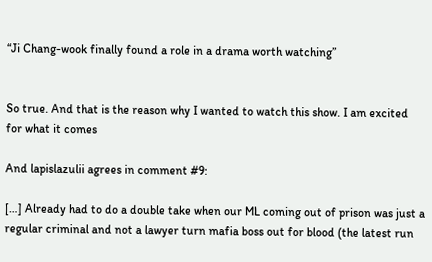“Ji Chang-wook finally found a role in a drama worth watching”


So true. And that is the reason why I wanted to watch this show. I am excited for what it comes

And lapislazulii agrees in comment #9:

[…] Already had to do a double take when our ML coming out of prison was just a regular criminal and not a lawyer turn mafia boss out for blood (the latest run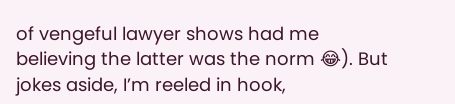of vengeful lawyer shows had me believing the latter was the norm 😂). But jokes aside, I’m reeled in hook,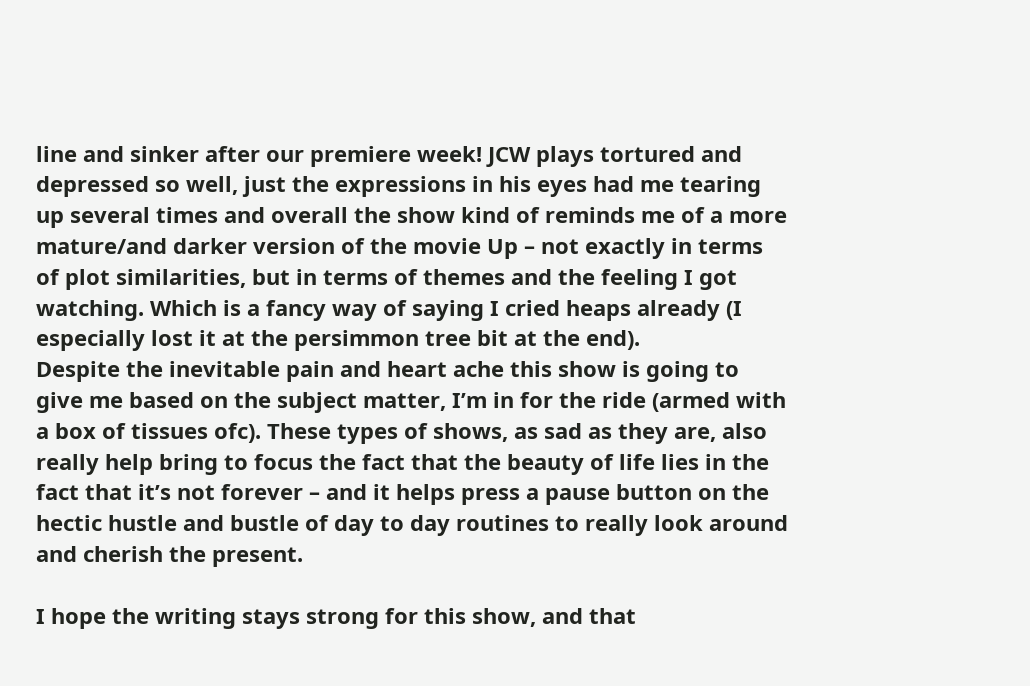line and sinker after our premiere week! JCW plays tortured and depressed so well, just the expressions in his eyes had me tearing up several times and overall the show kind of reminds me of a more mature/and darker version of the movie Up – not exactly in terms of plot similarities, but in terms of themes and the feeling I got watching. Which is a fancy way of saying I cried heaps already (I especially lost it at the persimmon tree bit at the end).
Despite the inevitable pain and heart ache this show is going to give me based on the subject matter, I’m in for the ride (armed with a box of tissues ofc). These types of shows, as sad as they are, also really help bring to focus the fact that the beauty of life lies in the fact that it’s not forever – and it helps press a pause button on the hectic hustle and bustle of day to day routines to really look around and cherish the present.

I hope the writing stays strong for this show, and that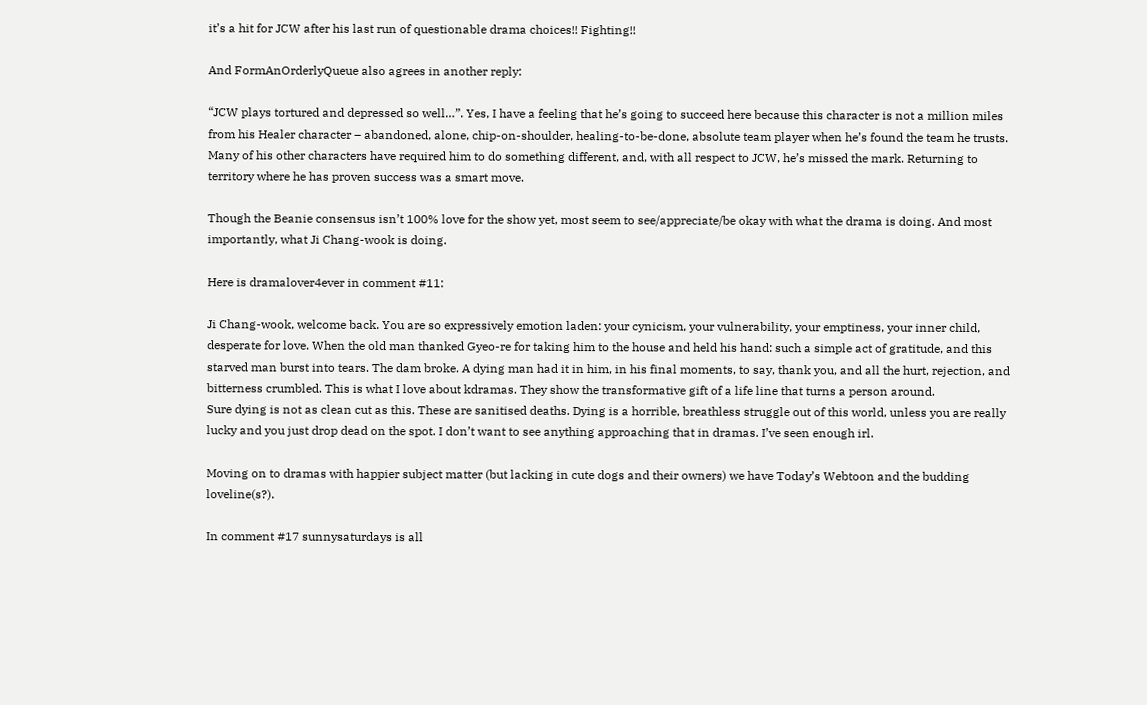it’s a hit for JCW after his last run of questionable drama choices!! Fighting!!

And FormAnOrderlyQueue also agrees in another reply:

“JCW plays tortured and depressed so well…”. Yes, I have a feeling that he’s going to succeed here because this character is not a million miles from his Healer character – abandoned, alone, chip-on-shoulder, healing-to-be-done, absolute team player when he’s found the team he trusts. Many of his other characters have required him to do something different, and, with all respect to JCW, he’s missed the mark. Returning to territory where he has proven success was a smart move.

Though the Beanie consensus isn’t 100% love for the show yet, most seem to see/appreciate/be okay with what the drama is doing. And most importantly, what Ji Chang-wook is doing.

Here is dramalover4ever in comment #11:

Ji Chang-wook, welcome back. You are so expressively emotion laden: your cynicism, your vulnerability, your emptiness, your inner child, desperate for love. When the old man thanked Gyeo-re for taking him to the house and held his hand: such a simple act of gratitude, and this starved man burst into tears. The dam broke. A dying man had it in him, in his final moments, to say, thank you, and all the hurt, rejection, and bitterness crumbled. This is what I love about kdramas. They show the transformative gift of a life line that turns a person around.
Sure dying is not as clean cut as this. These are sanitised deaths. Dying is a horrible, breathless struggle out of this world, unless you are really lucky and you just drop dead on the spot. I don’t want to see anything approaching that in dramas. I’ve seen enough irl.

Moving on to dramas with happier subject matter (but lacking in cute dogs and their owners) we have Today’s Webtoon and the budding loveline(s?).

In comment #17 sunnysaturdays is all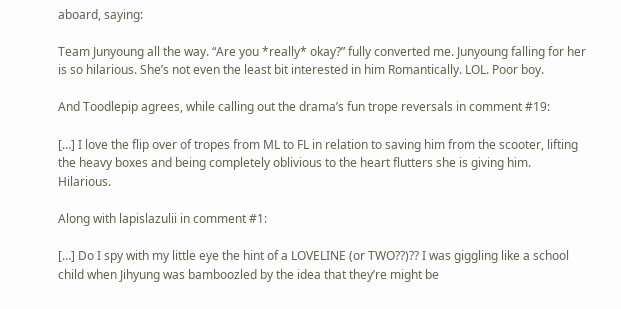aboard, saying:

Team Junyoung all the way. “Are you *really* okay?” fully converted me. Junyoung falling for her is so hilarious. She’s not even the least bit interested in him Romantically. LOL. Poor boy.

And Toodlepip agrees, while calling out the drama’s fun trope reversals in comment #19:

[…] I love the flip over of tropes from ML to FL in relation to saving him from the scooter, lifting the heavy boxes and being completely oblivious to the heart flutters she is giving him. Hilarious.

Along with lapislazulii in comment #1:

[…] Do I spy with my little eye the hint of a LOVELINE (or TWO??)?? I was giggling like a school child when Jihyung was bamboozled by the idea that they’re might be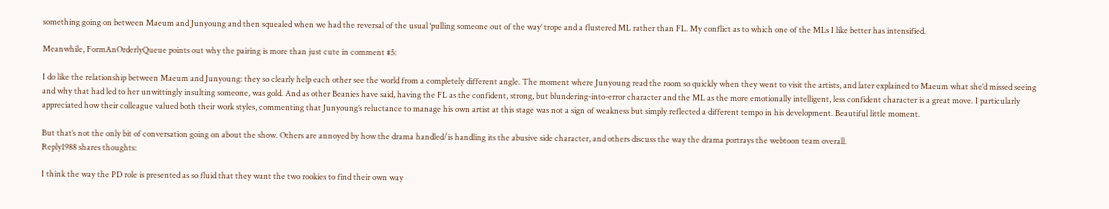something going on between Maeum and Junyoung and then squealed when we had the reversal of the usual ‘pulling someone out of the way’ trope and a flustered ML rather than FL. My conflict as to which one of the MLs I like better has intensified.

Meanwhile, FormAnOrderlyQueue points out why the pairing is more than just cute in comment #5:

I do like the relationship between Maeum and Junyoung: they so clearly help each other see the world from a completely different angle. The moment where Junyoung read the room so quickly when they went to visit the artists, and later explained to Maeum what she’d missed seeing and why that had led to her unwittingly insulting someone, was gold. And as other Beanies have said, having the FL as the confident, strong, but blundering-into-error character and the ML as the more emotionally intelligent, less confident character is a great move. I particularly appreciated how their colleague valued both their work styles, commenting that Junyoung’s reluctance to manage his own artist at this stage was not a sign of weakness but simply reflected a different tempo in his development. Beautiful little moment.

But that’s not the only bit of conversation going on about the show. Others are annoyed by how the drama handled/is handling its the abusive side character, and others discuss the way the drama portrays the webtoon team overall.
Reply1988 shares thoughts:

I think the way the PD role is presented as so fluid that they want the two rookies to find their own way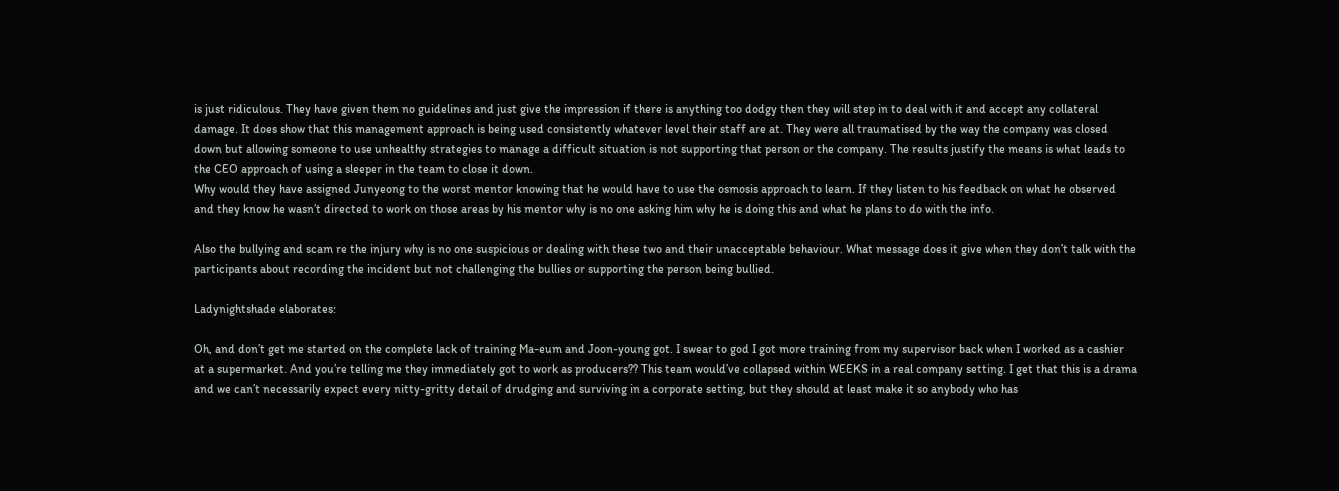is just ridiculous. They have given them no guidelines and just give the impression if there is anything too dodgy then they will step in to deal with it and accept any collateral damage. It does show that this management approach is being used consistently whatever level their staff are at. They were all traumatised by the way the company was closed down but allowing someone to use unhealthy strategies to manage a difficult situation is not supporting that person or the company. The results justify the means is what leads to the CEO approach of using a sleeper in the team to close it down.
Why would they have assigned Junyeong to the worst mentor knowing that he would have to use the osmosis approach to learn. If they listen to his feedback on what he observed and they know he wasn’t directed to work on those areas by his mentor why is no one asking him why he is doing this and what he plans to do with the info.

Also the bullying and scam re the injury why is no one suspicious or dealing with these two and their unacceptable behaviour. What message does it give when they don’t talk with the participants about recording the incident but not challenging the bullies or supporting the person being bullied.

Ladynightshade elaborates:

Oh, and don’t get me started on the complete lack of training Ma-eum and Joon-young got. I swear to god I got more training from my supervisor back when I worked as a cashier at a supermarket. And you’re telling me they immediately got to work as producers?? This team would’ve collapsed within WEEKS in a real company setting. I get that this is a drama and we can’t necessarily expect every nitty-gritty detail of drudging and surviving in a corporate setting, but they should at least make it so anybody who has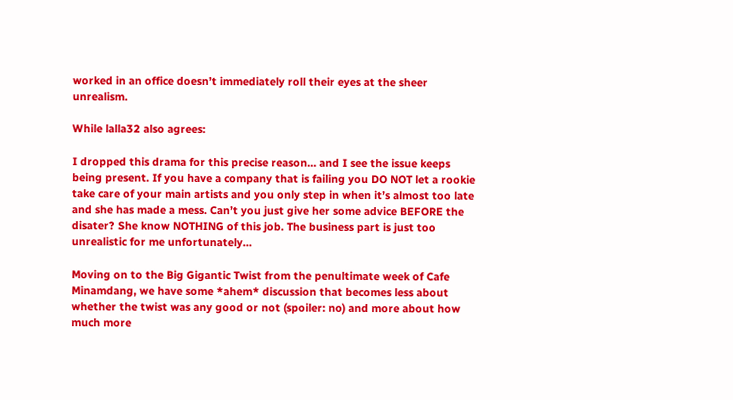worked in an office doesn’t immediately roll their eyes at the sheer unrealism.

While lalla32 also agrees:

I dropped this drama for this precise reason… and I see the issue keeps being present. If you have a company that is failing you DO NOT let a rookie take care of your main artists and you only step in when it’s almost too late and she has made a mess. Can’t you just give her some advice BEFORE the disater? She know NOTHING of this job. The business part is just too unrealistic for me unfortunately…

Moving on to the Big Gigantic Twist from the penultimate week of Cafe Minamdang, we have some *ahem* discussion that becomes less about whether the twist was any good or not (spoiler: no) and more about how much more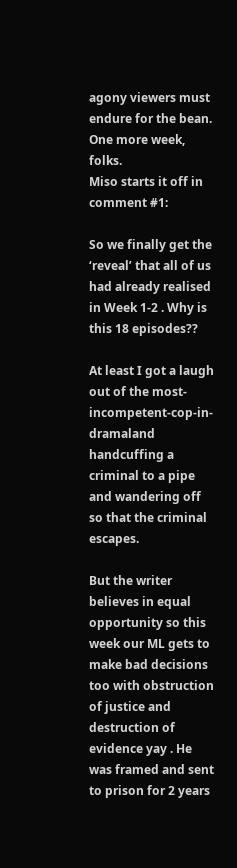agony viewers must endure for the bean. One more week, folks.
Miso starts it off in comment #1:

So we finally get the ‘reveal’ that all of us had already realised in Week 1-2 . Why is this 18 episodes??

At least I got a laugh out of the most-incompetent-cop-in-dramaland handcuffing a criminal to a pipe and wandering off so that the criminal escapes.

But the writer believes in equal opportunity so this week our ML gets to make bad decisions too with obstruction of justice and destruction of evidence yay . He was framed and sent to prison for 2 years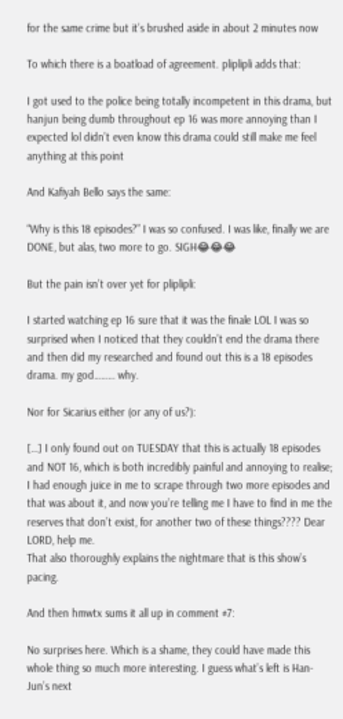for the same crime but it’s brushed aside in about 2 minutes now

To which there is a boatload of agreement. pliplipli adds that:

I got used to the police being totally incompetent in this drama, but hanjun being dumb throughout ep 16 was more annoying than I expected lol didn’t even know this drama could still make me feel anything at this point

And Kafiyah Bello says the same:

“Why is this 18 episodes?” I was so confused. I was like, finally we are DONE, but alas, two more to go. SIGH😂😂😂

But the pain isn’t over yet for pliplipli:

I started watching ep 16 sure that it was the finale LOL I was so surprised when I noticed that they couldn’t end the drama there and then did my researched and found out this is a 18 episodes drama. my god……… why.

Nor for Sicarius either (or any of us?):

[…] I only found out on TUESDAY that this is actually 18 episodes and NOT 16, which is both incredibly painful and annoying to realise; I had enough juice in me to scrape through two more episodes and that was about it, and now you’re telling me I have to find in me the reserves that don’t exist, for another two of these things???? Dear LORD, help me.
That also thoroughly explains the nightmare that is this show’s pacing.

And then hmwtx sums it all up in comment #7:

No surprises here. Which is a shame, they could have made this whole thing so much more interesting. I guess what’s left is Han-Jun’s next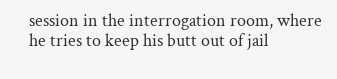session in the interrogation room, where he tries to keep his butt out of jail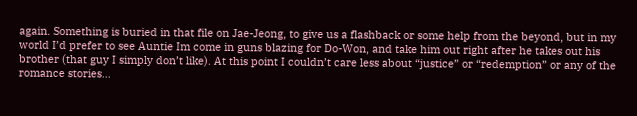again. Something is buried in that file on Jae-Jeong, to give us a flashback or some help from the beyond, but in my world I’d prefer to see Auntie Im come in guns blazing for Do-Won, and take him out right after he takes out his brother (that guy I simply don’t like). At this point I couldn’t care less about “justice” or “redemption” or any of the romance stories…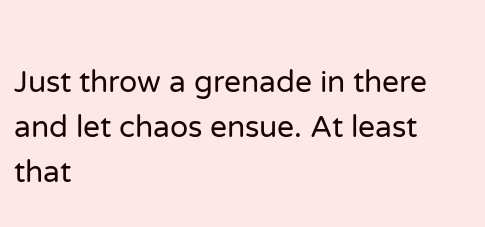Just throw a grenade in there and let chaos ensue. At least that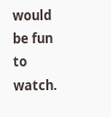would be fun to watch.